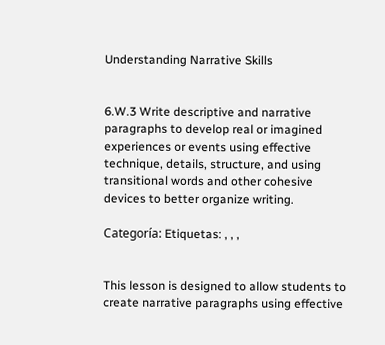Understanding Narrative Skills


6.W.3 Write descriptive and narrative paragraphs to develop real or imagined experiences or events using effective technique, details, structure, and using transitional words and other cohesive devices to better organize writing.

Categoría: Etiquetas: , , ,


This lesson is designed to allow students to create narrative paragraphs using effective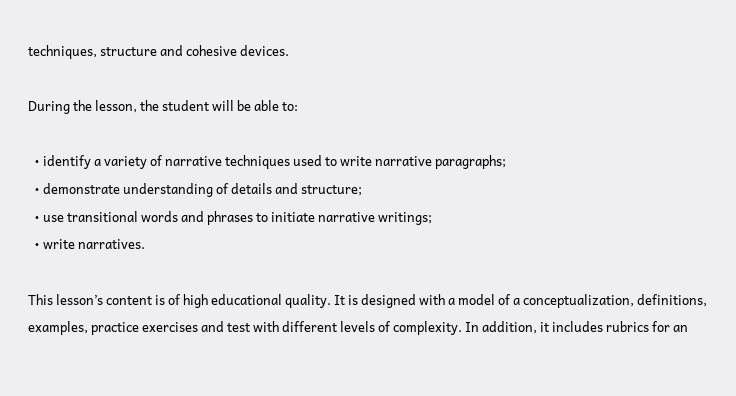techniques, structure and cohesive devices.

During the lesson, the student will be able to:

  • identify a variety of narrative techniques used to write narrative paragraphs;
  • demonstrate understanding of details and structure;
  • use transitional words and phrases to initiate narrative writings;
  • write narratives.

This lesson’s content is of high educational quality. It is designed with a model of a conceptualization, definitions, examples, practice exercises and test with different levels of complexity. In addition, it includes rubrics for an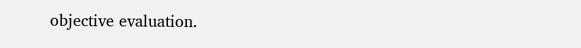objective evaluation.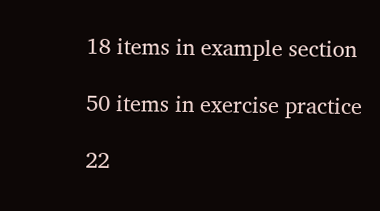18 items in example section

50 items in exercise practice

22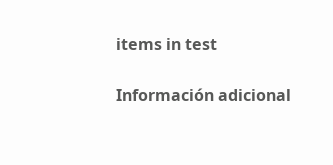items in test

Información adicional